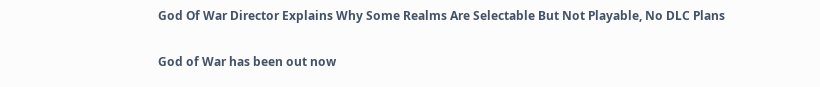God Of War Director Explains Why Some Realms Are Selectable But Not Playable, No DLC Plans

God of War has been out now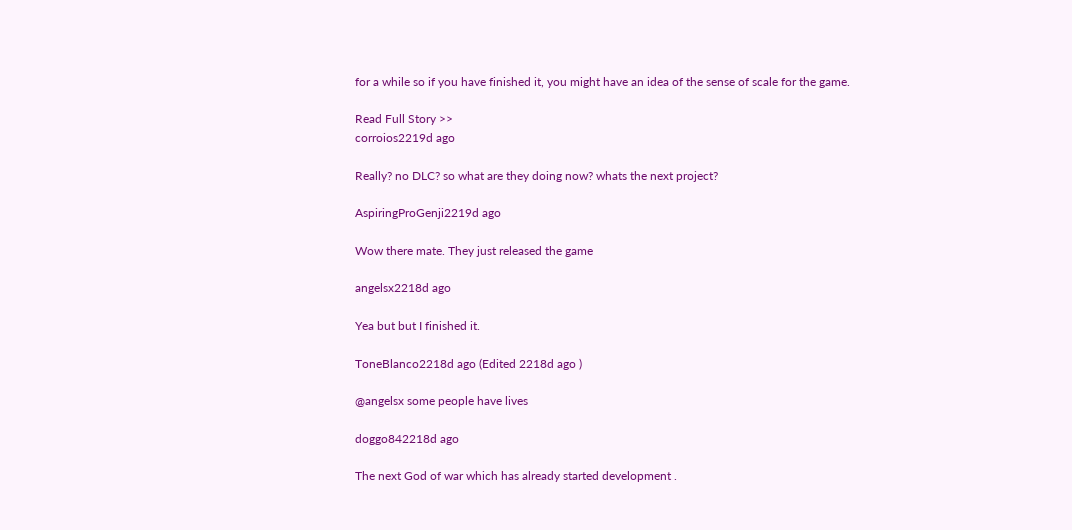for a while so if you have finished it, you might have an idea of the sense of scale for the game.

Read Full Story >>
corroios2219d ago

Really? no DLC? so what are they doing now? whats the next project?

AspiringProGenji2219d ago

Wow there mate. They just released the game

angelsx2218d ago

Yea but but I finished it.

ToneBlanco2218d ago (Edited 2218d ago )

@angelsx some people have lives

doggo842218d ago

The next God of war which has already started development .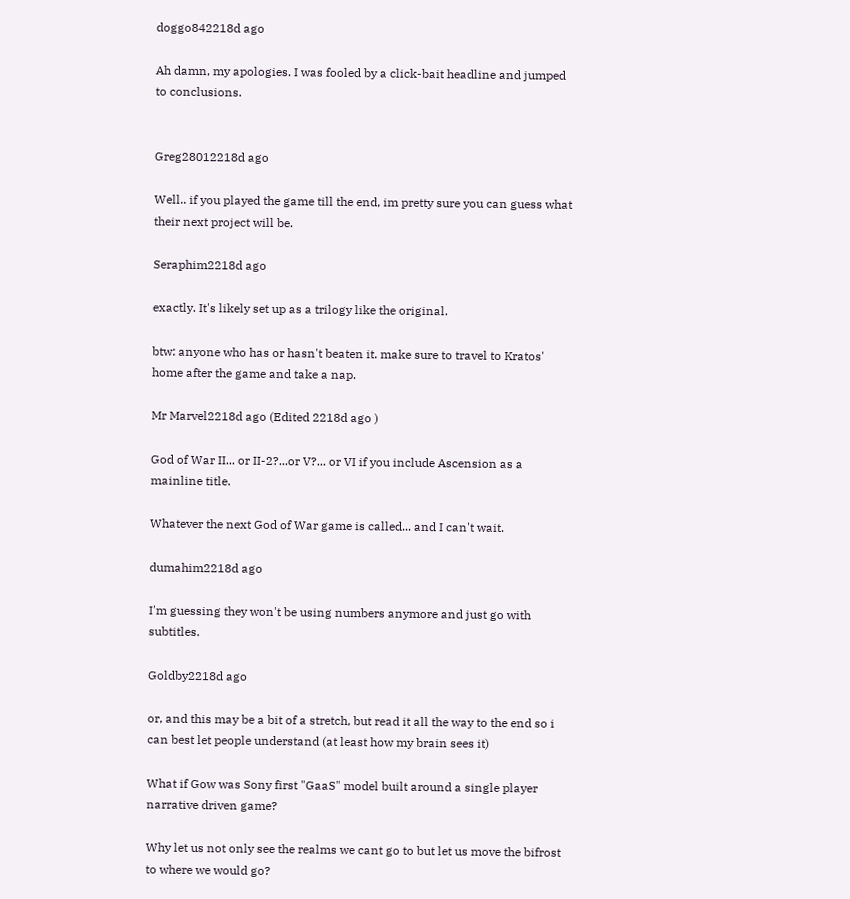doggo842218d ago

Ah damn, my apologies. I was fooled by a click-bait headline and jumped to conclusions.


Greg28012218d ago

Well.. if you played the game till the end, im pretty sure you can guess what their next project will be.

Seraphim2218d ago

exactly. It's likely set up as a trilogy like the original.

btw: anyone who has or hasn't beaten it. make sure to travel to Kratos' home after the game and take a nap.

Mr Marvel2218d ago (Edited 2218d ago )

God of War II... or II-2?...or V?... or VI if you include Ascension as a mainline title.

Whatever the next God of War game is called... and I can't wait.

dumahim2218d ago

I'm guessing they won't be using numbers anymore and just go with subtitles.

Goldby2218d ago

or, and this may be a bit of a stretch, but read it all the way to the end so i can best let people understand (at least how my brain sees it)

What if Gow was Sony first "GaaS" model built around a single player narrative driven game?

Why let us not only see the realms we cant go to but let us move the bifrost to where we would go?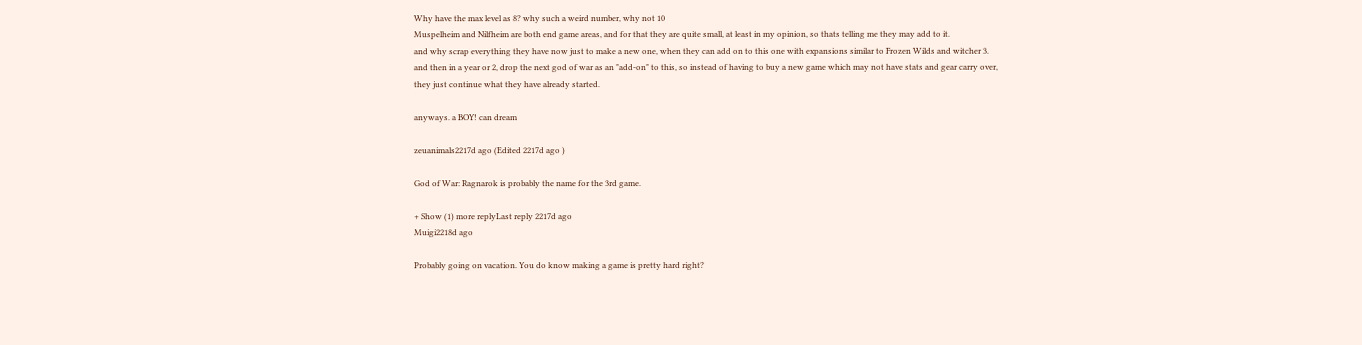Why have the max level as 8? why such a weird number, why not 10
Muspelheim and Nilfheim are both end game areas, and for that they are quite small, at least in my opinion, so thats telling me they may add to it.
and why scrap everything they have now just to make a new one, when they can add on to this one with expansions similar to Frozen Wilds and witcher 3.
and then in a year or 2, drop the next god of war as an "add-on" to this, so instead of having to buy a new game which may not have stats and gear carry over, they just continue what they have already started.

anyways. a BOY! can dream

zeuanimals2217d ago (Edited 2217d ago )

God of War: Ragnarok is probably the name for the 3rd game.

+ Show (1) more replyLast reply 2217d ago
Muigi2218d ago

Probably going on vacation. You do know making a game is pretty hard right?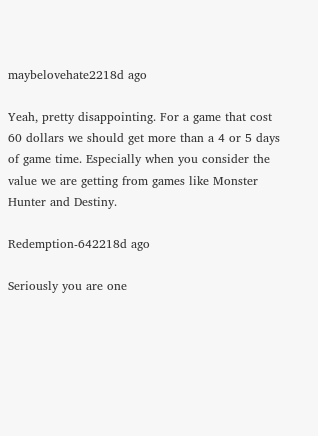maybelovehate2218d ago

Yeah, pretty disappointing. For a game that cost 60 dollars we should get more than a 4 or 5 days of game time. Especially when you consider the value we are getting from games like Monster Hunter and Destiny.

Redemption-642218d ago

Seriously you are one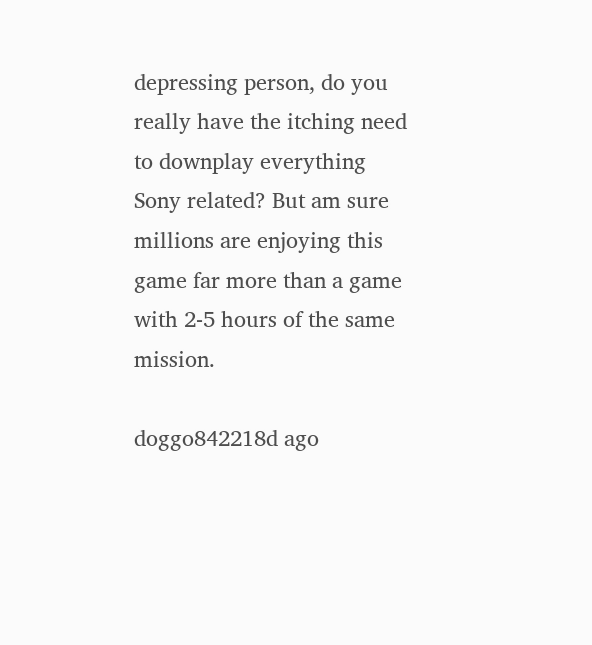depressing person, do you really have the itching need to downplay everything Sony related? But am sure millions are enjoying this game far more than a game with 2-5 hours of the same mission.

doggo842218d ago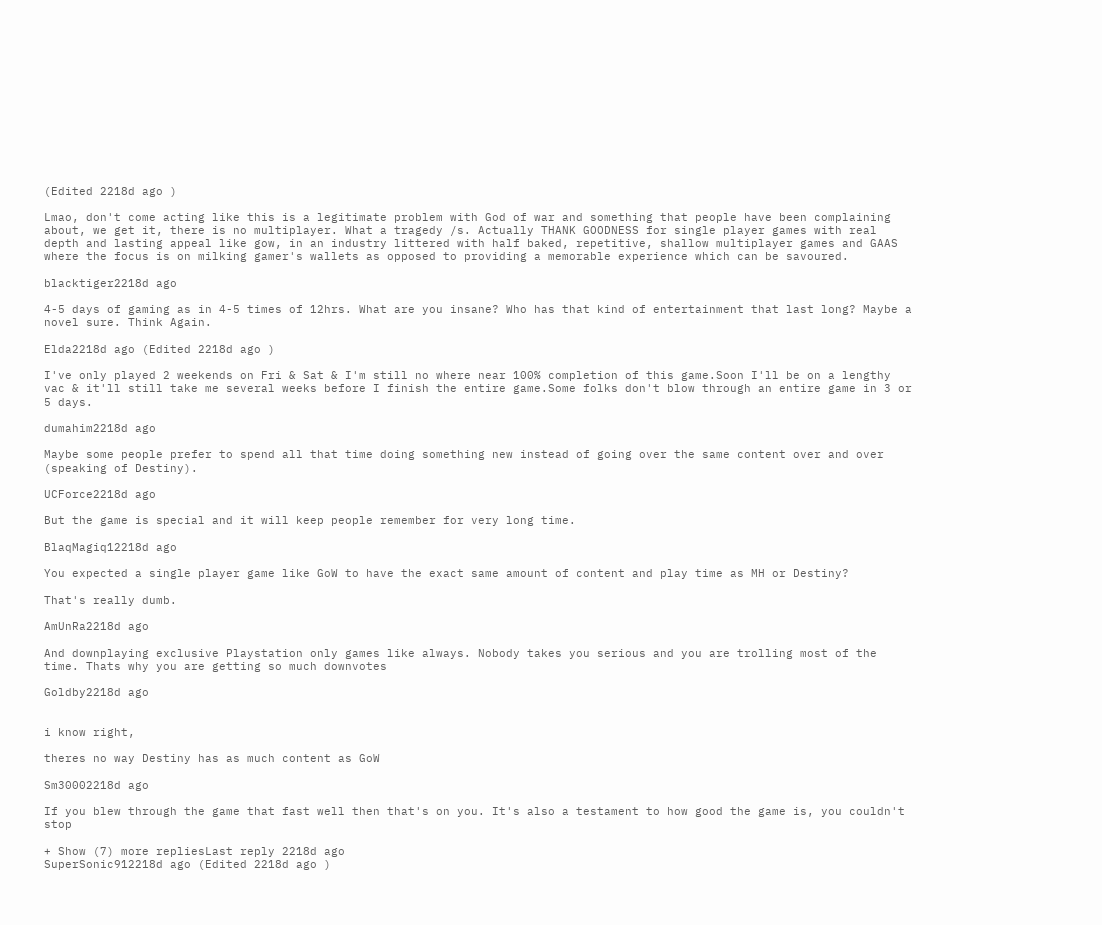(Edited 2218d ago )

Lmao, don't come acting like this is a legitimate problem with God of war and something that people have been complaining about, we get it, there is no multiplayer. What a tragedy /s. Actually THANK GOODNESS for single player games with real depth and lasting appeal like gow, in an industry littered with half baked, repetitive, shallow multiplayer games and GAAS where the focus is on milking gamer's wallets as opposed to providing a memorable experience which can be savoured.

blacktiger2218d ago

4-5 days of gaming as in 4-5 times of 12hrs. What are you insane? Who has that kind of entertainment that last long? Maybe a novel sure. Think Again.

Elda2218d ago (Edited 2218d ago )

I've only played 2 weekends on Fri & Sat & I'm still no where near 100% completion of this game.Soon I'll be on a lengthy vac & it'll still take me several weeks before I finish the entire game.Some folks don't blow through an entire game in 3 or 5 days.

dumahim2218d ago

Maybe some people prefer to spend all that time doing something new instead of going over the same content over and over (speaking of Destiny).

UCForce2218d ago

But the game is special and it will keep people remember for very long time.

BlaqMagiq12218d ago

You expected a single player game like GoW to have the exact same amount of content and play time as MH or Destiny?

That's really dumb.

AmUnRa2218d ago

And downplaying exclusive Playstation only games like always. Nobody takes you serious and you are trolling most of the time. Thats why you are getting so much downvotes

Goldby2218d ago


i know right,

theres no way Destiny has as much content as GoW

Sm30002218d ago

If you blew through the game that fast well then that's on you. It's also a testament to how good the game is, you couldn't stop

+ Show (7) more repliesLast reply 2218d ago
SuperSonic912218d ago (Edited 2218d ago )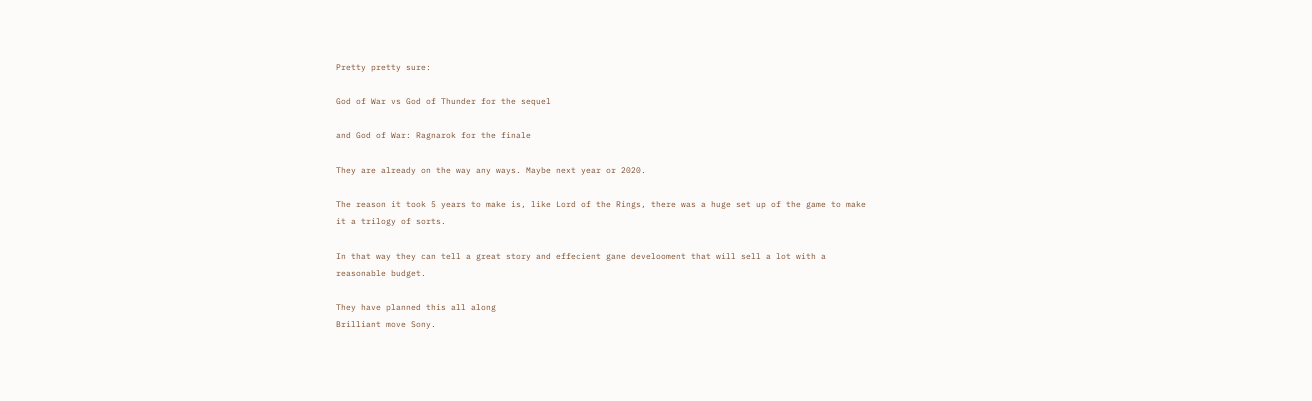Pretty pretty sure:

God of War vs God of Thunder for the sequel

and God of War: Ragnarok for the finale

They are already on the way any ways. Maybe next year or 2020.

The reason it took 5 years to make is, like Lord of the Rings, there was a huge set up of the game to make it a trilogy of sorts.

In that way they can tell a great story and effecient gane develooment that will sell a lot with a reasonable budget.

They have planned this all along
Brilliant move Sony.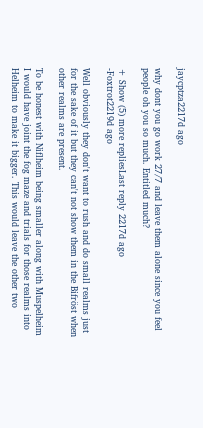jaycptza2217d ago

why dont you go work 27/7 and leave them alone since you feel people oh you so much. Entitled much?

+ Show (5) more repliesLast reply 2217d ago
-Foxtrot2219d ago

Well obviously they don't want to rush and do small realms just for the sake of it but they can't not show them in the Bifröst when other realms are present.

To be honest with Niflheim being smaller along with Muspelheim I would have joint the fog maze and trials for those realms into Helheim to make it bigger. This would leave the other two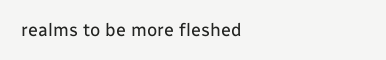realms to be more fleshed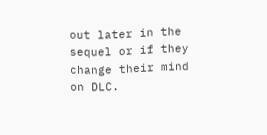out later in the sequel or if they change their mind on DLC.